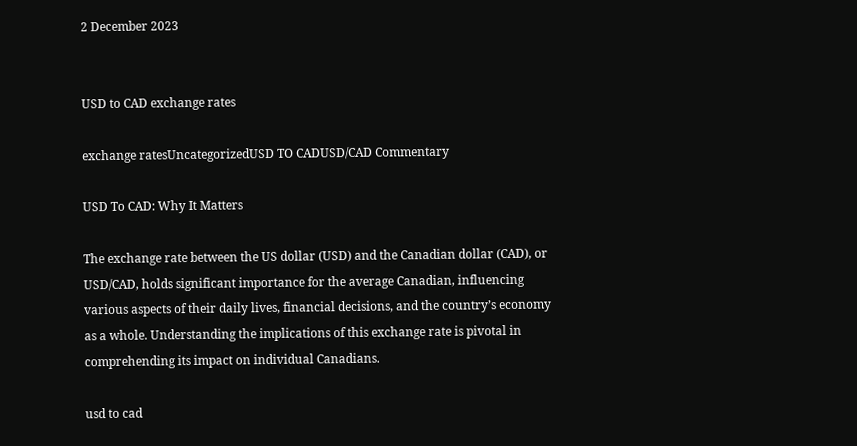2 December 2023


USD to CAD exchange rates

exchange ratesUncategorizedUSD TO CADUSD/CAD Commentary

USD To CAD: Why It Matters

The exchange rate between the US dollar (USD) and the Canadian dollar (CAD), or USD/CAD, holds significant importance for the average Canadian, influencing various aspects of their daily lives, financial decisions, and the country’s economy as a whole. Understanding the implications of this exchange rate is pivotal in comprehending its impact on individual Canadians.

usd to cad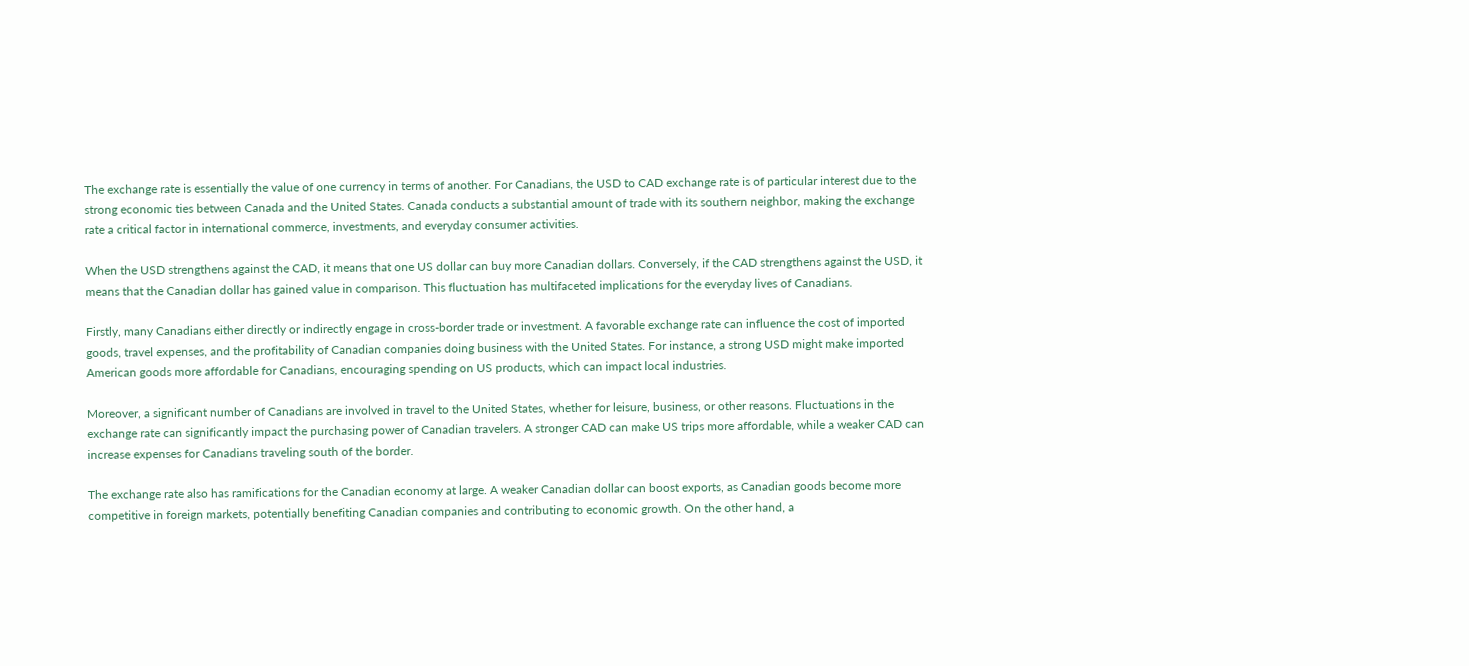The exchange rate is essentially the value of one currency in terms of another. For Canadians, the USD to CAD exchange rate is of particular interest due to the strong economic ties between Canada and the United States. Canada conducts a substantial amount of trade with its southern neighbor, making the exchange rate a critical factor in international commerce, investments, and everyday consumer activities.

When the USD strengthens against the CAD, it means that one US dollar can buy more Canadian dollars. Conversely, if the CAD strengthens against the USD, it means that the Canadian dollar has gained value in comparison. This fluctuation has multifaceted implications for the everyday lives of Canadians.

Firstly, many Canadians either directly or indirectly engage in cross-border trade or investment. A favorable exchange rate can influence the cost of imported goods, travel expenses, and the profitability of Canadian companies doing business with the United States. For instance, a strong USD might make imported American goods more affordable for Canadians, encouraging spending on US products, which can impact local industries.

Moreover, a significant number of Canadians are involved in travel to the United States, whether for leisure, business, or other reasons. Fluctuations in the exchange rate can significantly impact the purchasing power of Canadian travelers. A stronger CAD can make US trips more affordable, while a weaker CAD can increase expenses for Canadians traveling south of the border.

The exchange rate also has ramifications for the Canadian economy at large. A weaker Canadian dollar can boost exports, as Canadian goods become more competitive in foreign markets, potentially benefiting Canadian companies and contributing to economic growth. On the other hand, a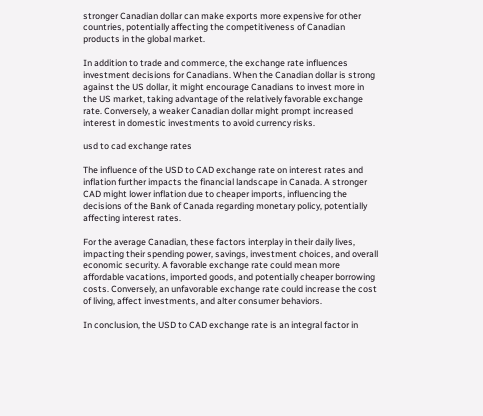stronger Canadian dollar can make exports more expensive for other countries, potentially affecting the competitiveness of Canadian products in the global market.

In addition to trade and commerce, the exchange rate influences investment decisions for Canadians. When the Canadian dollar is strong against the US dollar, it might encourage Canadians to invest more in the US market, taking advantage of the relatively favorable exchange rate. Conversely, a weaker Canadian dollar might prompt increased interest in domestic investments to avoid currency risks.

usd to cad exchange rates

The influence of the USD to CAD exchange rate on interest rates and inflation further impacts the financial landscape in Canada. A stronger CAD might lower inflation due to cheaper imports, influencing the decisions of the Bank of Canada regarding monetary policy, potentially affecting interest rates.

For the average Canadian, these factors interplay in their daily lives, impacting their spending power, savings, investment choices, and overall economic security. A favorable exchange rate could mean more affordable vacations, imported goods, and potentially cheaper borrowing costs. Conversely, an unfavorable exchange rate could increase the cost of living, affect investments, and alter consumer behaviors.

In conclusion, the USD to CAD exchange rate is an integral factor in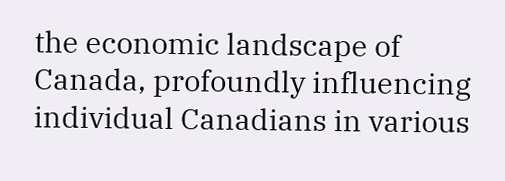the economic landscape of Canada, profoundly influencing individual Canadians in various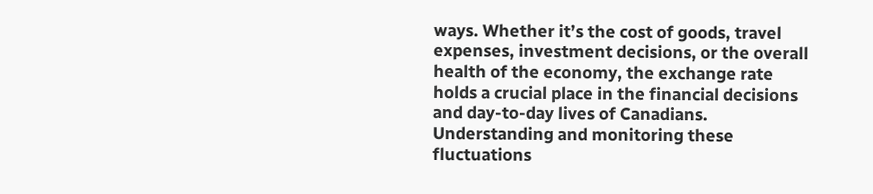ways. Whether it’s the cost of goods, travel expenses, investment decisions, or the overall health of the economy, the exchange rate holds a crucial place in the financial decisions and day-to-day lives of Canadians. Understanding and monitoring these fluctuations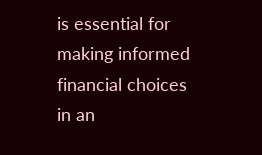is essential for making informed financial choices in an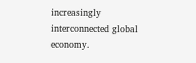increasingly interconnected global economy.